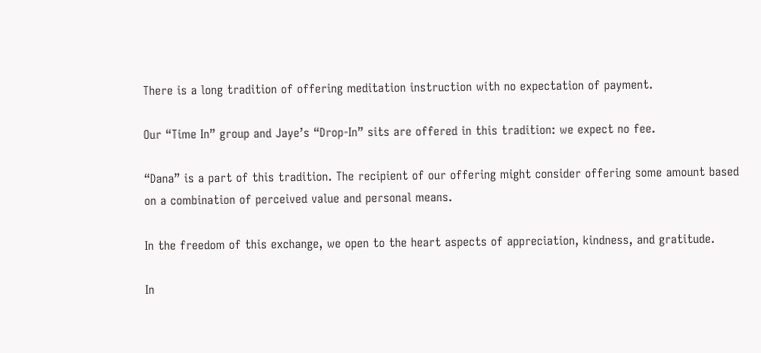There is a long tradition of offering meditation instruction with no expectation of payment.

Our “Time In” group and Jaye’s “Drop-In” sits are offered in this tradition: we expect no fee.

“Dana” is a part of this tradition. The recipient of our offering might consider offering some amount based on a combination of perceived value and personal means.

In the freedom of this exchange, we open to the heart aspects of appreciation, kindness, and gratitude.

In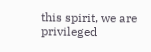this spirit, we are privileged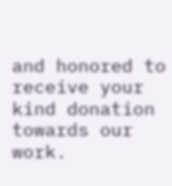and honored to receive your kind donation towards our work.